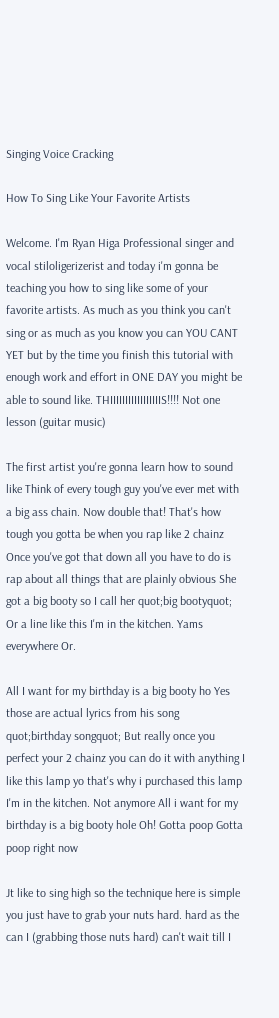Singing Voice Cracking

How To Sing Like Your Favorite Artists

Welcome. I'm Ryan Higa Professional singer and vocal stiloligerizerist and today i'm gonna be teaching you how to sing like some of your favorite artists. As much as you think you can't sing or as much as you know you can YOU CANT YET but by the time you finish this tutorial with enough work and effort in ONE DAY you might be able to sound like. THIIIIIIIIIIIIIIIIIS!!!! Not one lesson (guitar music)

The first artist you're gonna learn how to sound like Think of every tough guy you've ever met with a big ass chain. Now double that! That's how tough you gotta be when you rap like 2 chainz Once you've got that down all you have to do is rap about all things that are plainly obvious She got a big booty so I call her quot;big bootyquot; Or a line like this I'm in the kitchen. Yams everywhere Or.

All I want for my birthday is a big booty ho Yes those are actual lyrics from his song quot;birthday songquot; But really once you perfect your 2 chainz you can do it with anything I like this lamp yo that's why i purchased this lamp I'm in the kitchen. Not anymore All i want for my birthday is a big booty hole Oh! Gotta poop Gotta poop right now

Jt like to sing high so the technique here is simple you just have to grab your nuts hard. hard as the can I (grabbing those nuts hard) can't wait till I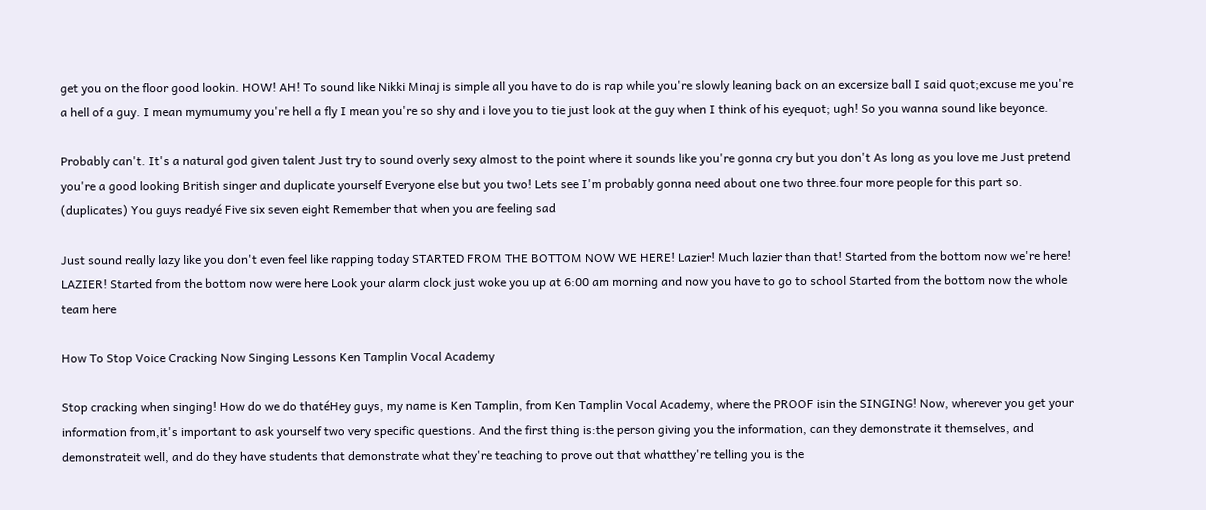get you on the floor good lookin. HOW! AH! To sound like Nikki Minaj is simple all you have to do is rap while you're slowly leaning back on an excersize ball I said quot;excuse me you're a hell of a guy. I mean mymumumy you're hell a fly I mean you're so shy and i love you to tie just look at the guy when I think of his eyequot; ugh! So you wanna sound like beyonce.

Probably can't. It's a natural god given talent Just try to sound overly sexy almost to the point where it sounds like you're gonna cry but you don't As long as you love me Just pretend you're a good looking British singer and duplicate yourself Everyone else but you two! Lets see I'm probably gonna need about one two three.four more people for this part so. (duplicates) You guys readyé Five six seven eight Remember that when you are feeling sad

Just sound really lazy like you don't even feel like rapping today STARTED FROM THE BOTTOM NOW WE HERE! Lazier! Much lazier than that! Started from the bottom now we're here! LAZIER! Started from the bottom now were here Look your alarm clock just woke you up at 6:00 am morning and now you have to go to school Started from the bottom now the whole team here

How To Stop Voice Cracking Now Singing Lessons Ken Tamplin Vocal Academy

Stop cracking when singing! How do we do thatéHey guys, my name is Ken Tamplin, from Ken Tamplin Vocal Academy, where the PROOF isin the SINGING! Now, wherever you get your information from,it's important to ask yourself two very specific questions. And the first thing is:the person giving you the information, can they demonstrate it themselves, and demonstrateit well, and do they have students that demonstrate what they're teaching to prove out that whatthey're telling you is the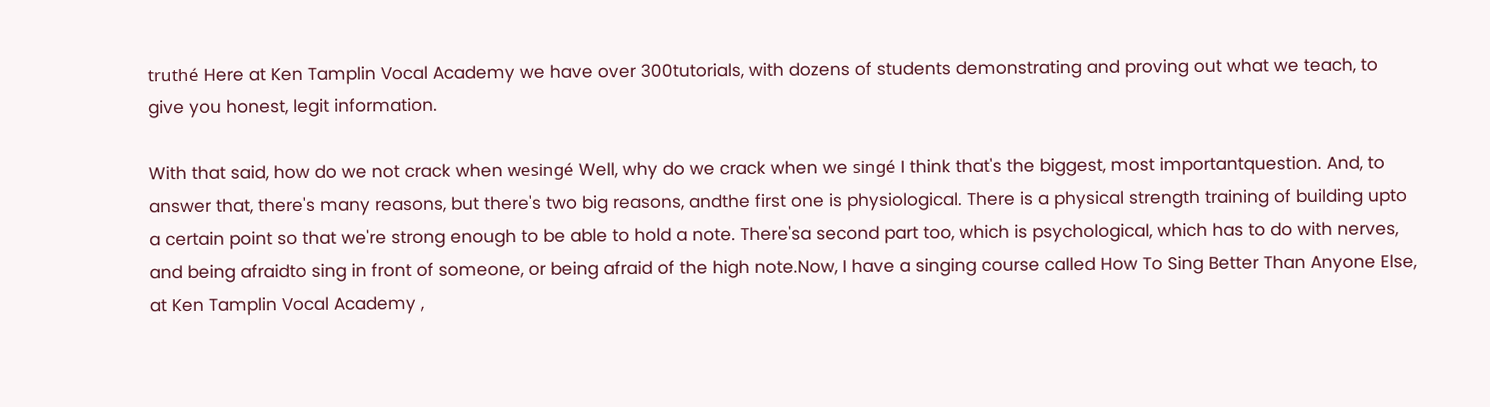truthé Here at Ken Tamplin Vocal Academy we have over 300tutorials, with dozens of students demonstrating and proving out what we teach, to give you honest, legit information.

With that said, how do we not crack when wesingé Well, why do we crack when we singé I think that's the biggest, most importantquestion. And, to answer that, there's many reasons, but there's two big reasons, andthe first one is physiological. There is a physical strength training of building upto a certain point so that we're strong enough to be able to hold a note. There'sa second part too, which is psychological, which has to do with nerves, and being afraidto sing in front of someone, or being afraid of the high note.Now, I have a singing course called How To Sing Better Than Anyone Else, at Ken Tamplin Vocal Academy ,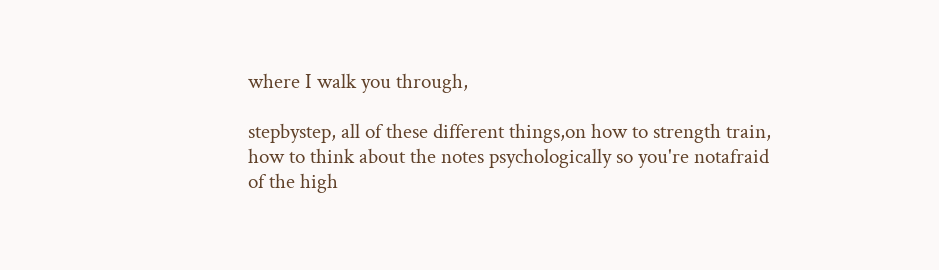where I walk you through,

stepbystep, all of these different things,on how to strength train, how to think about the notes psychologically so you're notafraid of the high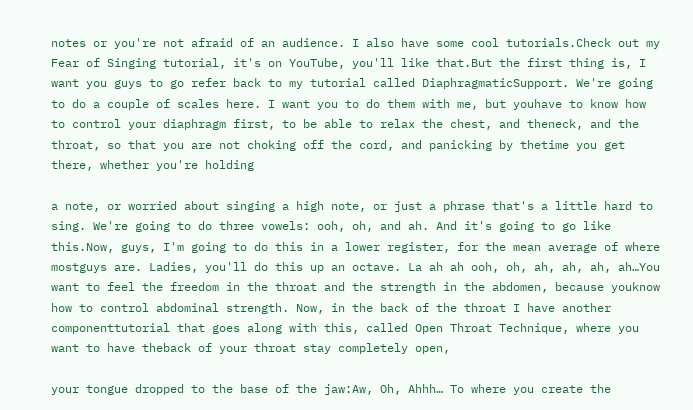notes or you're not afraid of an audience. I also have some cool tutorials.Check out my Fear of Singing tutorial, it's on YouTube, you'll like that.But the first thing is, I want you guys to go refer back to my tutorial called DiaphragmaticSupport. We're going to do a couple of scales here. I want you to do them with me, but youhave to know how to control your diaphragm first, to be able to relax the chest, and theneck, and the throat, so that you are not choking off the cord, and panicking by thetime you get there, whether you're holding

a note, or worried about singing a high note, or just a phrase that's a little hard to sing. We're going to do three vowels: ooh, oh, and ah. And it's going to go like this.Now, guys, I'm going to do this in a lower register, for the mean average of where mostguys are. Ladies, you'll do this up an octave. La ah ah ooh, oh, ah, ah, ah, ah…You want to feel the freedom in the throat and the strength in the abdomen, because youknow how to control abdominal strength. Now, in the back of the throat I have another componenttutorial that goes along with this, called Open Throat Technique, where you want to have theback of your throat stay completely open,

your tongue dropped to the base of the jaw:Aw, Oh, Ahhh… To where you create the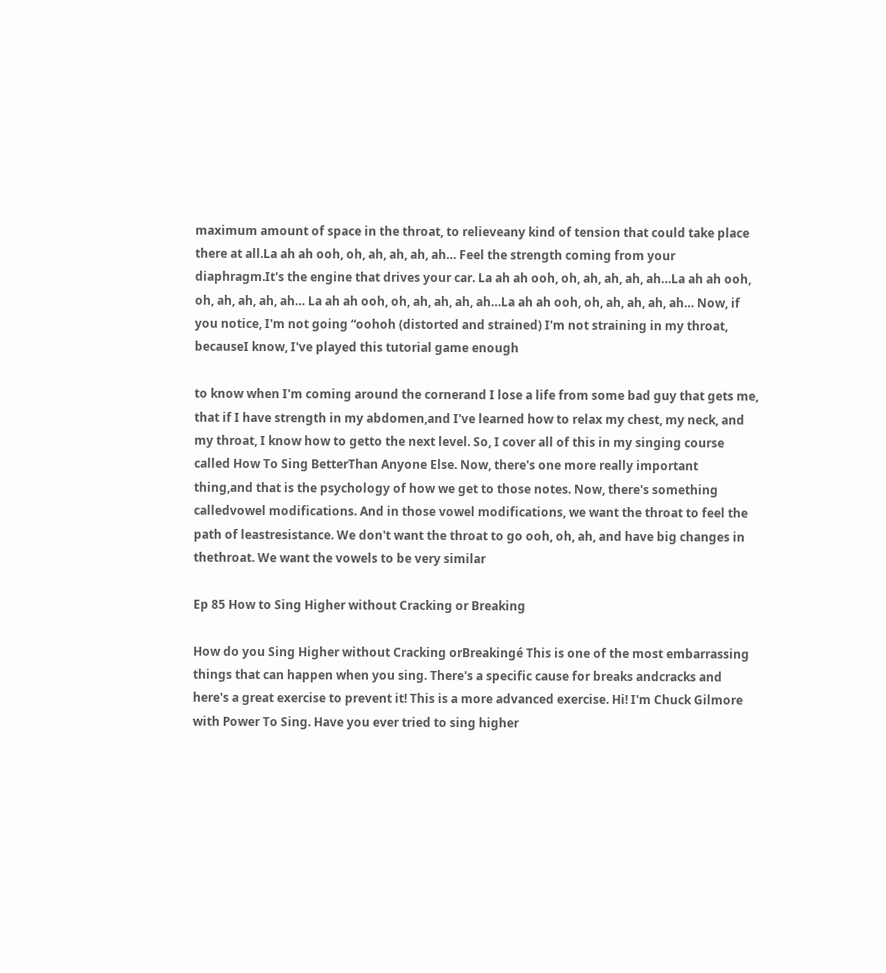maximum amount of space in the throat, to relieveany kind of tension that could take place there at all.La ah ah ooh, oh, ah, ah, ah, ah… Feel the strength coming from your diaphragm.It's the engine that drives your car. La ah ah ooh, oh, ah, ah, ah, ah…La ah ah ooh, oh, ah, ah, ah, ah… La ah ah ooh, oh, ah, ah, ah, ah…La ah ah ooh, oh, ah, ah, ah, ah… Now, if you notice, I'm not going “oohoh (distorted and strained) I'm not straining in my throat, becauseI know, I've played this tutorial game enough

to know when I'm coming around the cornerand I lose a life from some bad guy that gets me, that if I have strength in my abdomen,and I've learned how to relax my chest, my neck, and my throat, I know how to getto the next level. So, I cover all of this in my singing course called How To Sing BetterThan Anyone Else. Now, there's one more really important thing,and that is the psychology of how we get to those notes. Now, there's something calledvowel modifications. And in those vowel modifications, we want the throat to feel the path of leastresistance. We don't want the throat to go ooh, oh, ah, and have big changes in thethroat. We want the vowels to be very similar

Ep 85 How to Sing Higher without Cracking or Breaking

How do you Sing Higher without Cracking orBreakingé This is one of the most embarrassing things that can happen when you sing. There's a specific cause for breaks andcracks and here's a great exercise to prevent it! This is a more advanced exercise. Hi! I'm Chuck Gilmore with Power To Sing. Have you ever tried to sing higher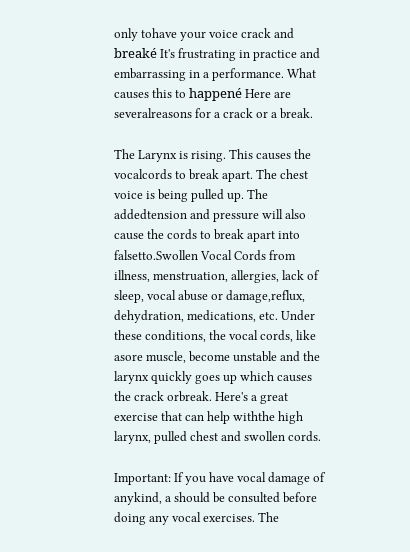only tohave your voice crack and breaké It's frustrating in practice and embarrassing in a performance. What causes this to happené Here are severalreasons for a crack or a break.

The Larynx is rising. This causes the vocalcords to break apart. The chest voice is being pulled up. The addedtension and pressure will also cause the cords to break apart into falsetto.Swollen Vocal Cords from illness, menstruation, allergies, lack of sleep, vocal abuse or damage,reflux, dehydration, medications, etc. Under these conditions, the vocal cords, like asore muscle, become unstable and the larynx quickly goes up which causes the crack orbreak. Here's a great exercise that can help withthe high larynx, pulled chest and swollen cords.

Important: If you have vocal damage of anykind, a should be consulted before doing any vocal exercises. The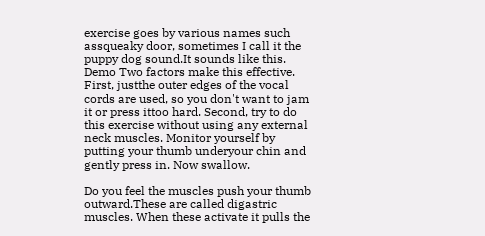exercise goes by various names such assqueaky door, sometimes I call it the puppy dog sound.It sounds like this. Demo Two factors make this effective. First, justthe outer edges of the vocal cords are used, so you don't want to jam it or press ittoo hard. Second, try to do this exercise without using any external neck muscles. Monitor yourself by putting your thumb underyour chin and gently press in. Now swallow.

Do you feel the muscles push your thumb outward.These are called digastric muscles. When these activate it pulls the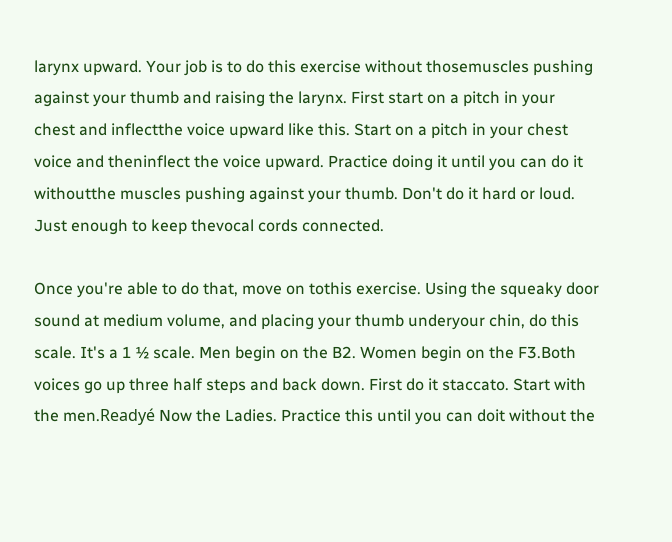larynx upward. Your job is to do this exercise without thosemuscles pushing against your thumb and raising the larynx. First start on a pitch in your chest and inflectthe voice upward like this. Start on a pitch in your chest voice and theninflect the voice upward. Practice doing it until you can do it withoutthe muscles pushing against your thumb. Don't do it hard or loud. Just enough to keep thevocal cords connected.

Once you're able to do that, move on tothis exercise. Using the squeaky door sound at medium volume, and placing your thumb underyour chin, do this scale. It's a 1 ½ scale. Men begin on the B2. Women begin on the F3.Both voices go up three half steps and back down. First do it staccato. Start with the men.Readyé Now the Ladies. Practice this until you can doit without the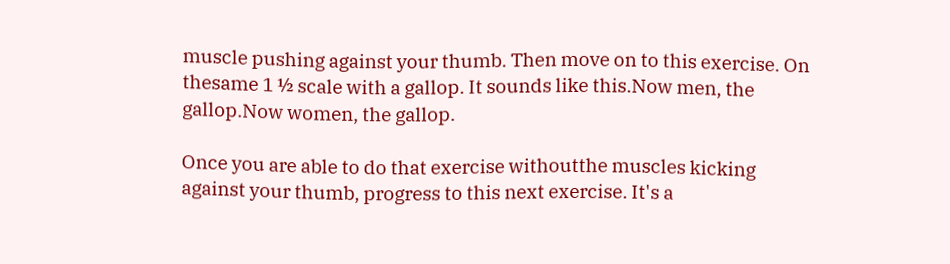muscle pushing against your thumb. Then move on to this exercise. On thesame 1 ½ scale with a gallop. It sounds like this.Now men, the gallop.Now women, the gallop.

Once you are able to do that exercise withoutthe muscles kicking against your thumb, progress to this next exercise. It's a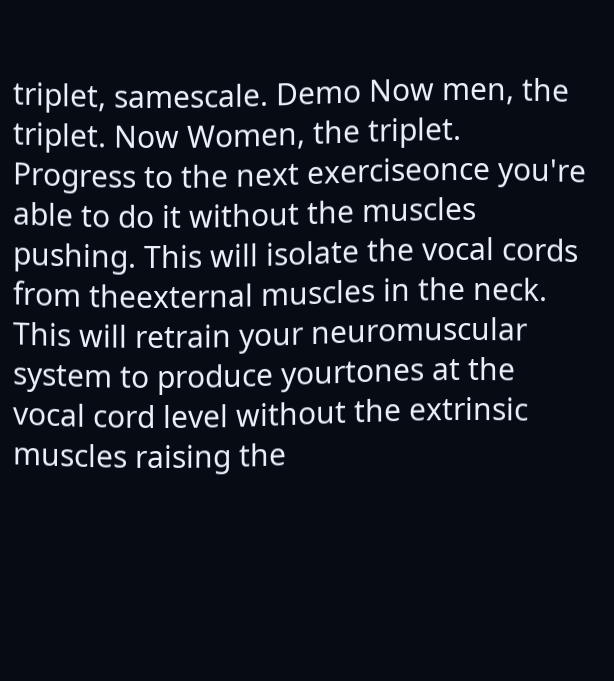triplet, samescale. Demo Now men, the triplet. Now Women, the triplet. Progress to the next exerciseonce you're able to do it without the muscles pushing. This will isolate the vocal cords from theexternal muscles in the neck. This will retrain your neuromuscular system to produce yourtones at the vocal cord level without the extrinsic muscles raising the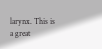larynx. This is a great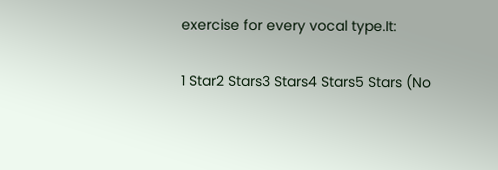exercise for every vocal type.It:

1 Star2 Stars3 Stars4 Stars5 Stars (No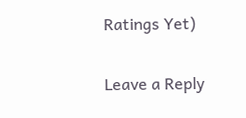Ratings Yet)

Leave a Reply